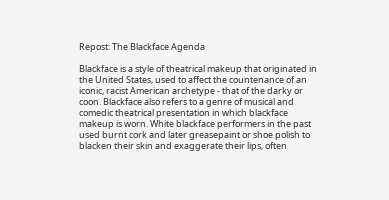Repost: The Blackface Agenda

Blackface is a style of theatrical makeup that originated in the United States, used to affect the countenance of an iconic, racist American archetype - that of the darky or coon. Blackface also refers to a genre of musical and comedic theatrical presentation in which blackface makeup is worn. White blackface performers in the past used burnt cork and later greasepaint or shoe polish to blacken their skin and exaggerate their lips, often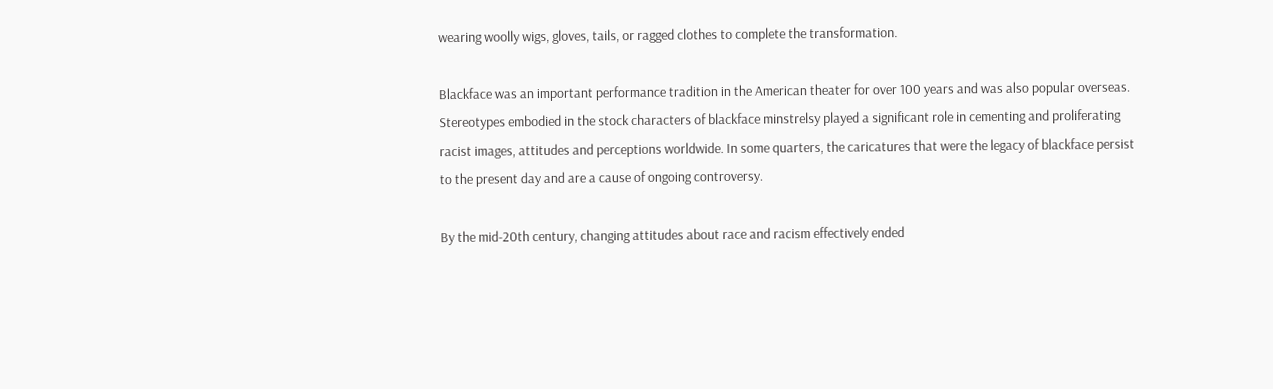wearing woolly wigs, gloves, tails, or ragged clothes to complete the transformation.

Blackface was an important performance tradition in the American theater for over 100 years and was also popular overseas. Stereotypes embodied in the stock characters of blackface minstrelsy played a significant role in cementing and proliferating racist images, attitudes and perceptions worldwide. In some quarters, the caricatures that were the legacy of blackface persist to the present day and are a cause of ongoing controversy.

By the mid-20th century, changing attitudes about race and racism effectively ended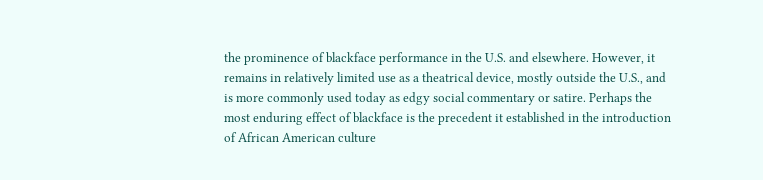the prominence of blackface performance in the U.S. and elsewhere. However, it remains in relatively limited use as a theatrical device, mostly outside the U.S., and is more commonly used today as edgy social commentary or satire. Perhaps the most enduring effect of blackface is the precedent it established in the introduction of African American culture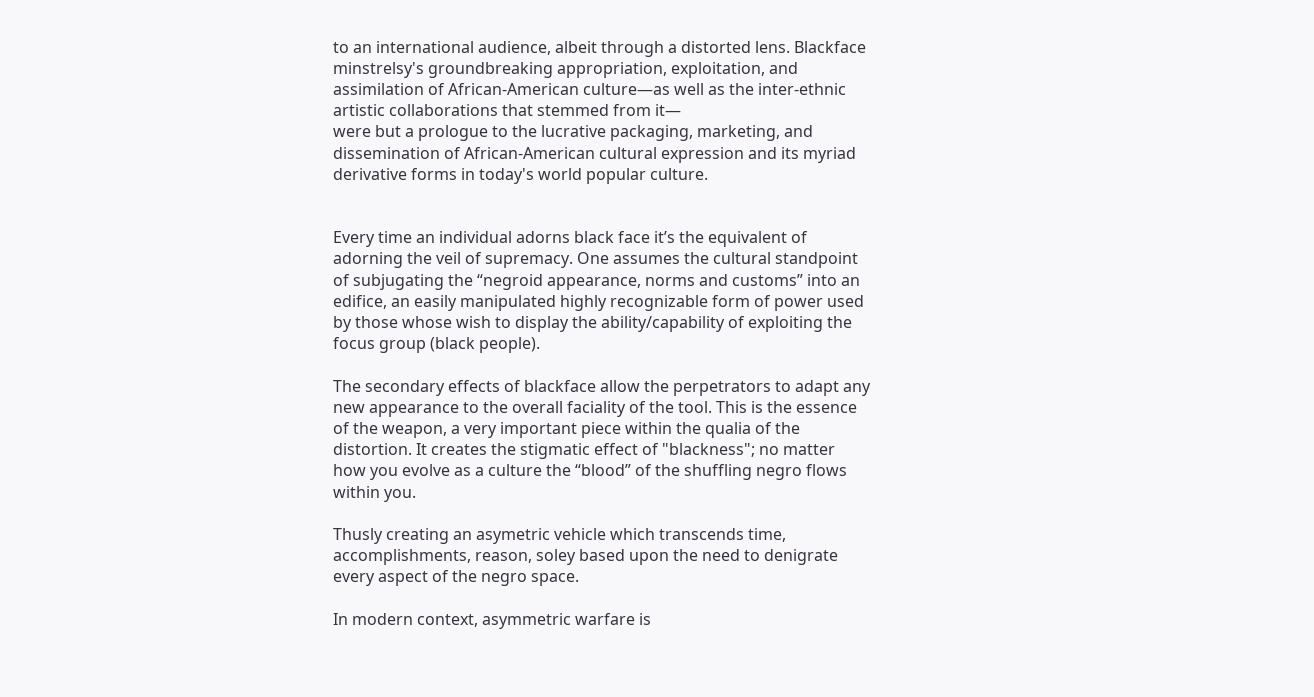to an international audience, albeit through a distorted lens. Blackface minstrelsy's groundbreaking appropriation, exploitation, and assimilation of African-American culture—as well as the inter-ethnic artistic collaborations that stemmed from it—
were but a prologue to the lucrative packaging, marketing, and dissemination of African-American cultural expression and its myriad derivative forms in today's world popular culture.


Every time an individual adorns black face it’s the equivalent of adorning the veil of supremacy. One assumes the cultural standpoint of subjugating the “negroid appearance, norms and customs” into an edifice, an easily manipulated highly recognizable form of power used by those whose wish to display the ability/capability of exploiting the focus group (black people).

The secondary effects of blackface allow the perpetrators to adapt any new appearance to the overall faciality of the tool. This is the essence of the weapon, a very important piece within the qualia of the distortion. It creates the stigmatic effect of "blackness"; no matter how you evolve as a culture the “blood” of the shuffling negro flows within you.

Thusly creating an asymetric vehicle which transcends time, accomplishments, reason, soley based upon the need to denigrate every aspect of the negro space.

In modern context, asymmetric warfare is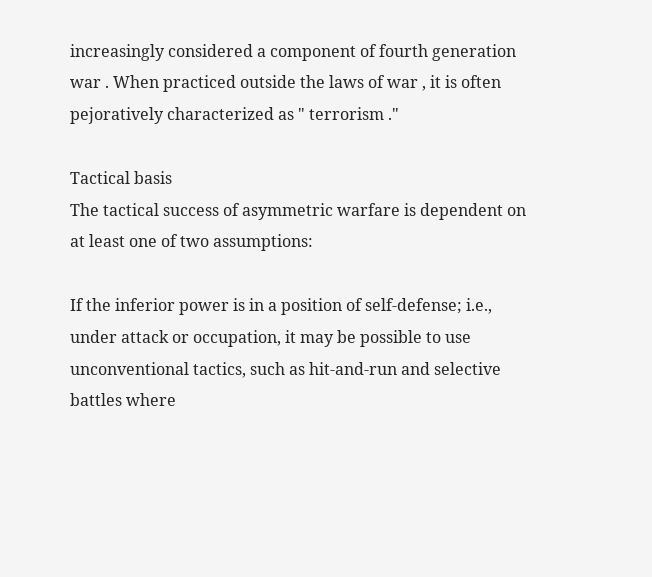increasingly considered a component of fourth generation war . When practiced outside the laws of war , it is often pejoratively characterized as " terrorism ."

Tactical basis
The tactical success of asymmetric warfare is dependent on at least one of two assumptions:

If the inferior power is in a position of self-defense; i.e., under attack or occupation, it may be possible to use unconventional tactics, such as hit-and-run and selective battles where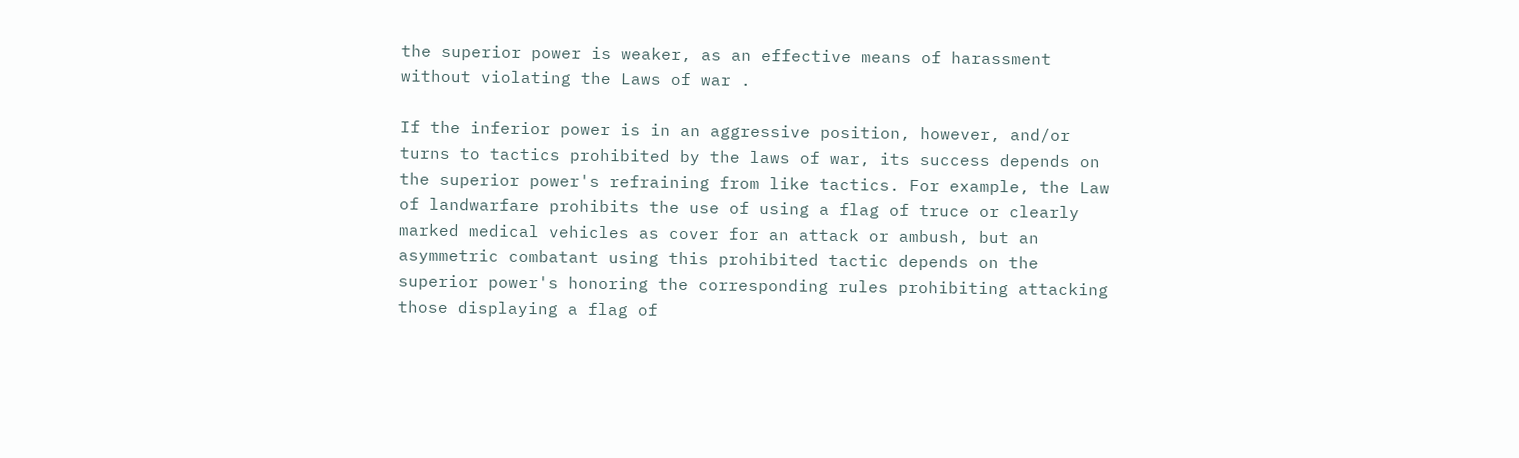the superior power is weaker, as an effective means of harassment without violating the Laws of war .

If the inferior power is in an aggressive position, however, and/or turns to tactics prohibited by the laws of war, its success depends on the superior power's refraining from like tactics. For example, the Law of landwarfare prohibits the use of using a flag of truce or clearly marked medical vehicles as cover for an attack or ambush, but an asymmetric combatant using this prohibited tactic depends on the superior power's honoring the corresponding rules prohibiting attacking those displaying a flag of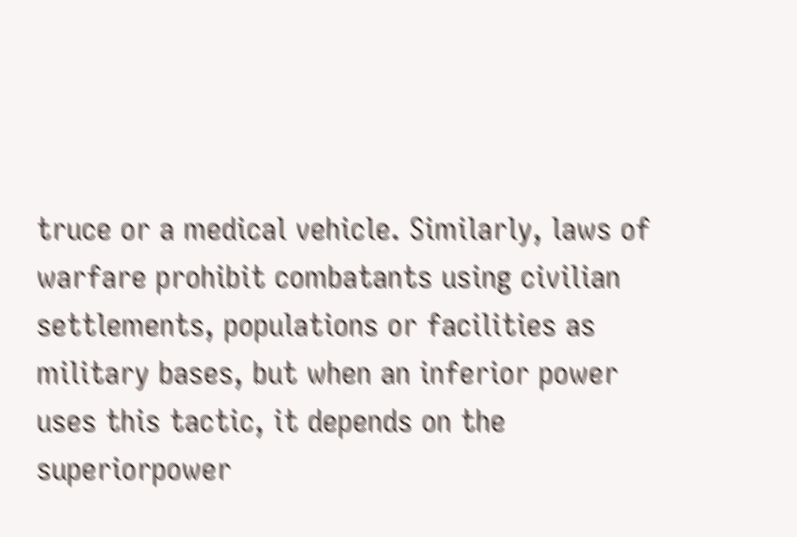truce or a medical vehicle. Similarly, laws of warfare prohibit combatants using civilian settlements, populations or facilities as military bases, but when an inferior power uses this tactic, it depends on the superiorpower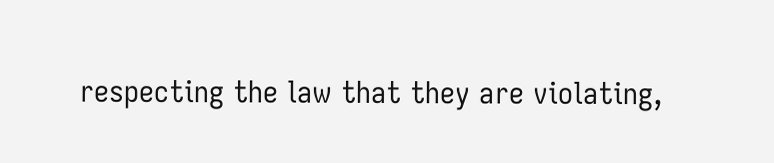respecting the law that they are violating,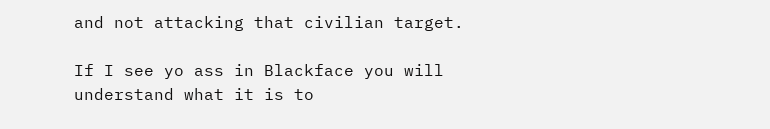and not attacking that civilian target.

If I see yo ass in Blackface you will understand what it is to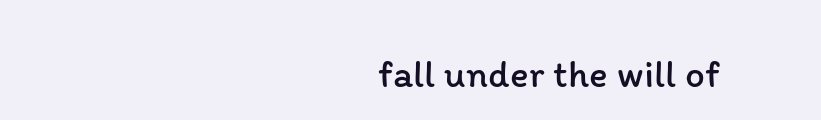fall under the will of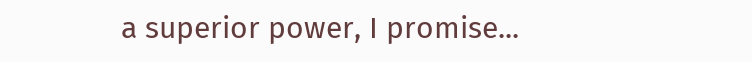a superior power, I promise...